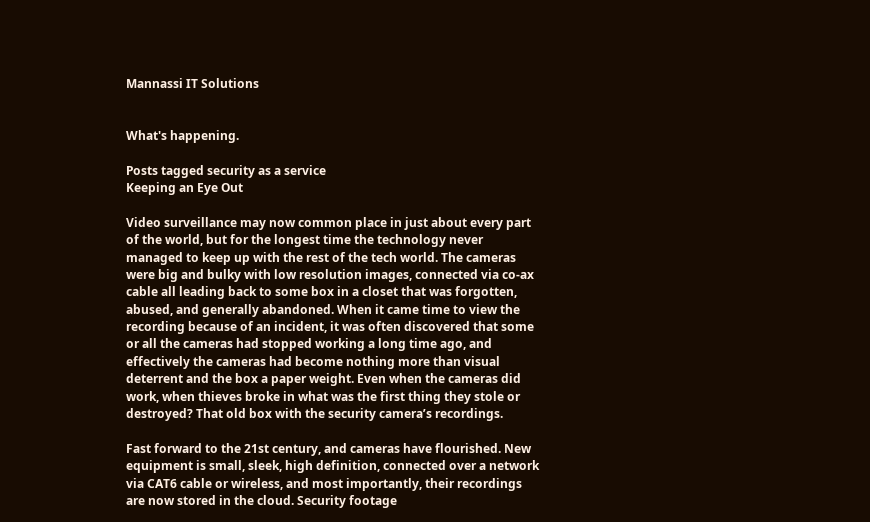Mannassi IT Solutions


What's happening.

Posts tagged security as a service
Keeping an Eye Out

Video surveillance may now common place in just about every part of the world, but for the longest time the technology never managed to keep up with the rest of the tech world. The cameras were big and bulky with low resolution images, connected via co-ax cable all leading back to some box in a closet that was forgotten, abused, and generally abandoned. When it came time to view the recording because of an incident, it was often discovered that some or all the cameras had stopped working a long time ago, and effectively the cameras had become nothing more than visual deterrent and the box a paper weight. Even when the cameras did work, when thieves broke in what was the first thing they stole or destroyed? That old box with the security camera’s recordings.

Fast forward to the 21st century, and cameras have flourished. New equipment is small, sleek, high definition, connected over a network via CAT6 cable or wireless, and most importantly, their recordings are now stored in the cloud. Security footage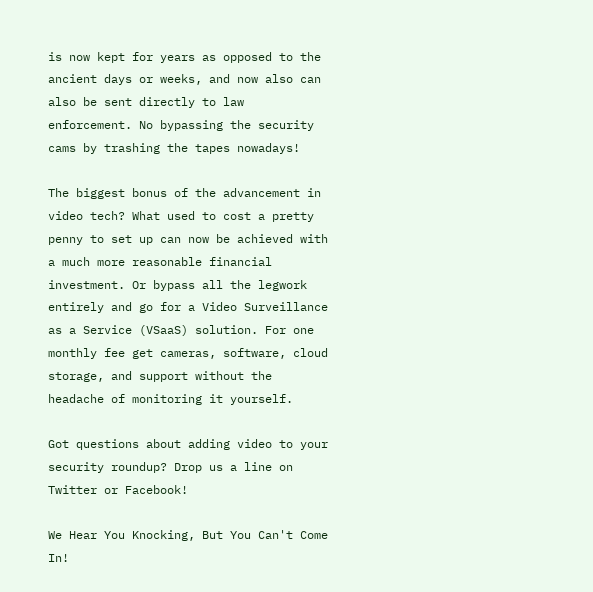is now kept for years as opposed to the ancient days or weeks, and now also can also be sent directly to law enforcement. No bypassing the security cams by trashing the tapes nowadays!

The biggest bonus of the advancement in video tech? What used to cost a pretty penny to set up can now be achieved with a much more reasonable financial investment. Or bypass all the legwork entirely and go for a Video Surveillance as a Service (VSaaS) solution. For one monthly fee get cameras, software, cloud storage, and support without the headache of monitoring it yourself.

Got questions about adding video to your security roundup? Drop us a line on Twitter or Facebook!

We Hear You Knocking, But You Can't Come In!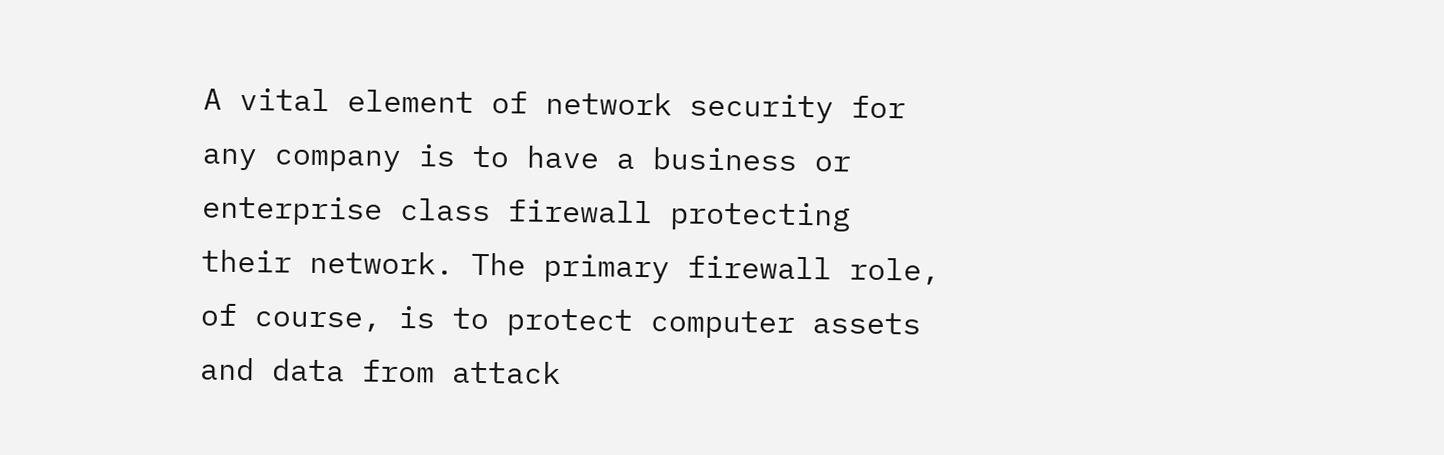A vital element of network security for any company is to have a business or enterprise class firewall protecting their network. The primary firewall role, of course, is to protect computer assets and data from attack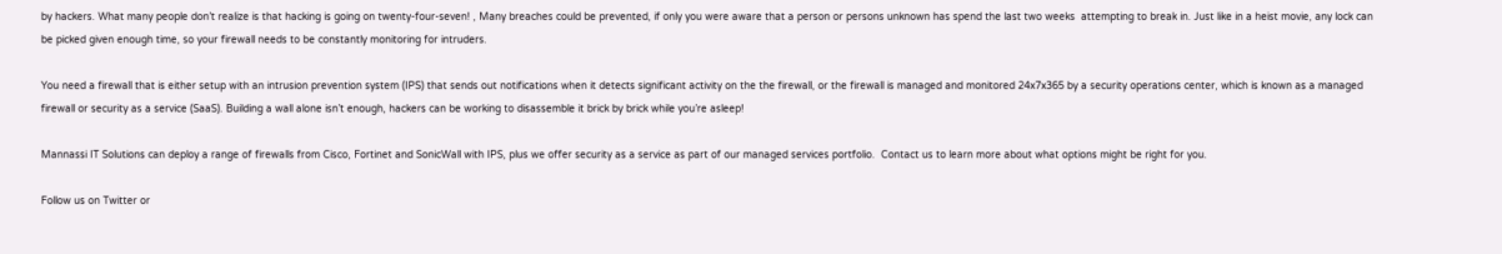by hackers. What many people don’t realize is that hacking is going on twenty-four-seven! , Many breaches could be prevented, if only you were aware that a person or persons unknown has spend the last two weeks  attempting to break in. Just like in a heist movie, any lock can be picked given enough time, so your firewall needs to be constantly monitoring for intruders.

You need a firewall that is either setup with an intrusion prevention system (IPS) that sends out notifications when it detects significant activity on the the firewall, or the firewall is managed and monitored 24x7x365 by a security operations center, which is known as a managed firewall or security as a service (SaaS). Building a wall alone isn’t enough, hackers can be working to disassemble it brick by brick while you’re asleep!

Mannassi IT Solutions can deploy a range of firewalls from Cisco, Fortinet and SonicWall with IPS, plus we offer security as a service as part of our managed services portfolio.  Contact us to learn more about what options might be right for you.

Follow us on Twitter or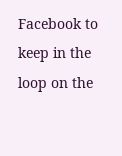Facebook to keep in the loop on the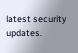latest security updates.